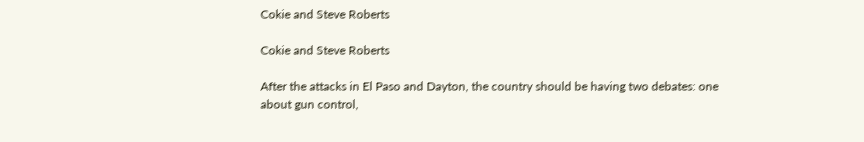Cokie and Steve Roberts

Cokie and Steve Roberts

After the attacks in El Paso and Dayton, the country should be having two debates: one about gun control,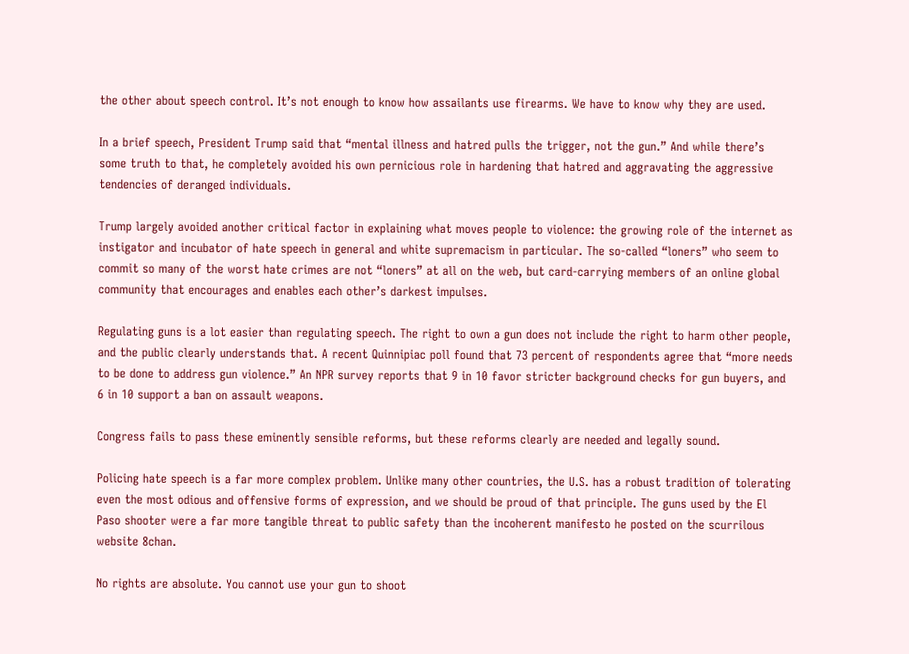the other about speech control. It’s not enough to know how assailants use firearms. We have to know why they are used.

In a brief speech, President Trump said that “mental illness and hatred pulls the trigger, not the gun.” And while there’s some truth to that, he completely avoided his own pernicious role in hardening that hatred and aggravating the aggressive tendencies of deranged individuals.

Trump largely avoided another critical factor in explaining what moves people to violence: the growing role of the internet as instigator and incubator of hate speech in general and white supremacism in particular. The so-called “loners” who seem to commit so many of the worst hate crimes are not “loners” at all on the web, but card-carrying members of an online global community that encourages and enables each other’s darkest impulses.

Regulating guns is a lot easier than regulating speech. The right to own a gun does not include the right to harm other people, and the public clearly understands that. A recent Quinnipiac poll found that 73 percent of respondents agree that “more needs to be done to address gun violence.” An NPR survey reports that 9 in 10 favor stricter background checks for gun buyers, and 6 in 10 support a ban on assault weapons.

Congress fails to pass these eminently sensible reforms, but these reforms clearly are needed and legally sound.

Policing hate speech is a far more complex problem. Unlike many other countries, the U.S. has a robust tradition of tolerating even the most odious and offensive forms of expression, and we should be proud of that principle. The guns used by the El Paso shooter were a far more tangible threat to public safety than the incoherent manifesto he posted on the scurrilous website 8chan.

No rights are absolute. You cannot use your gun to shoot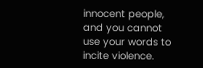innocent people, and you cannot use your words to incite violence.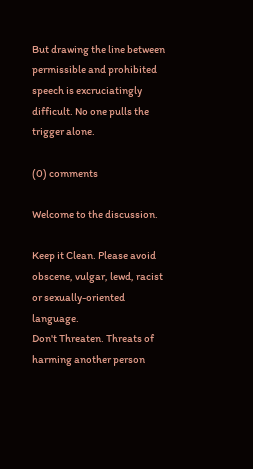But drawing the line between permissible and prohibited speech is excruciatingly difficult. No one pulls the trigger alone.

(0) comments

Welcome to the discussion.

Keep it Clean. Please avoid obscene, vulgar, lewd, racist or sexually-oriented language.
Don't Threaten. Threats of harming another person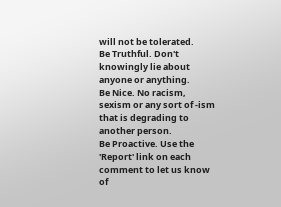will not be tolerated.
Be Truthful. Don't knowingly lie about anyone or anything.
Be Nice. No racism, sexism or any sort of -ism that is degrading to another person.
Be Proactive. Use the 'Report' link on each comment to let us know of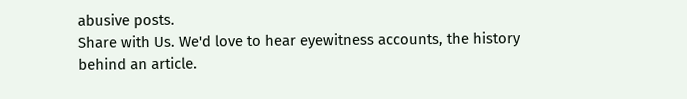abusive posts.
Share with Us. We'd love to hear eyewitness accounts, the history behind an article.